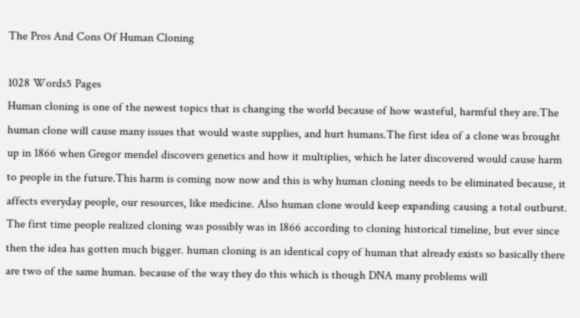The Pros And Cons Of Human Cloning

1028 Words5 Pages
Human cloning is one of the newest topics that is changing the world because of how wasteful, harmful they are.The human clone will cause many issues that would waste supplies, and hurt humans.The first idea of a clone was brought up in 1866 when Gregor mendel discovers genetics and how it multiplies, which he later discovered would cause harm to people in the future.This harm is coming now now and this is why human cloning needs to be eliminated because, it affects everyday people, our resources, like medicine. Also human clone would keep expanding causing a total outburst. The first time people realized cloning was possibly was in 1866 according to cloning historical timeline, but ever since then the idea has gotten much bigger. human cloning is an identical copy of human that already exists so basically there are two of the same human. because of the way they do this which is though DNA many problems will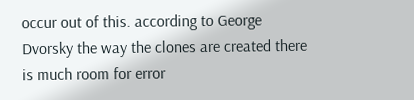occur out of this. according to George Dvorsky the way the clones are created there is much room for error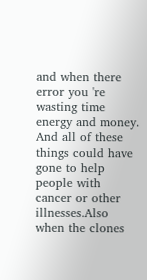and when there error you 're wasting time energy and money. And all of these things could have gone to help people with cancer or other illnesses.Also when the clones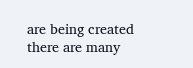are being created there are many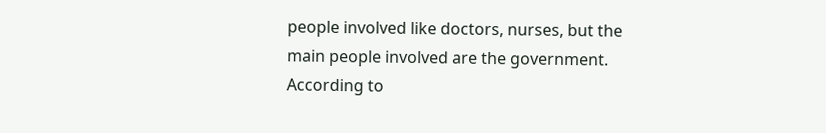people involved like doctors, nurses, but the main people involved are the government. According to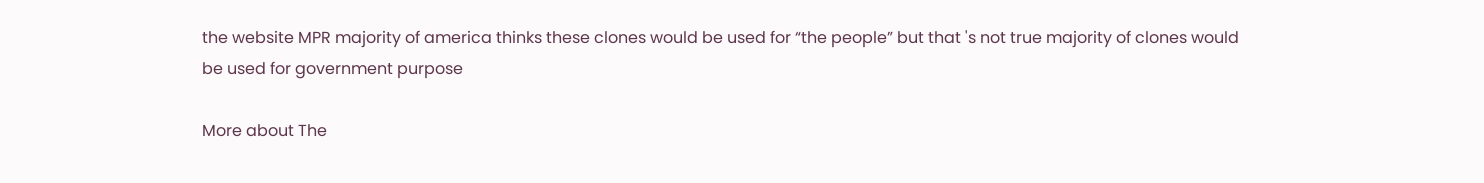the website MPR majority of america thinks these clones would be used for “the people” but that 's not true majority of clones would be used for government purpose

More about The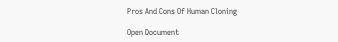Pros And Cons Of Human Cloning

Open Document